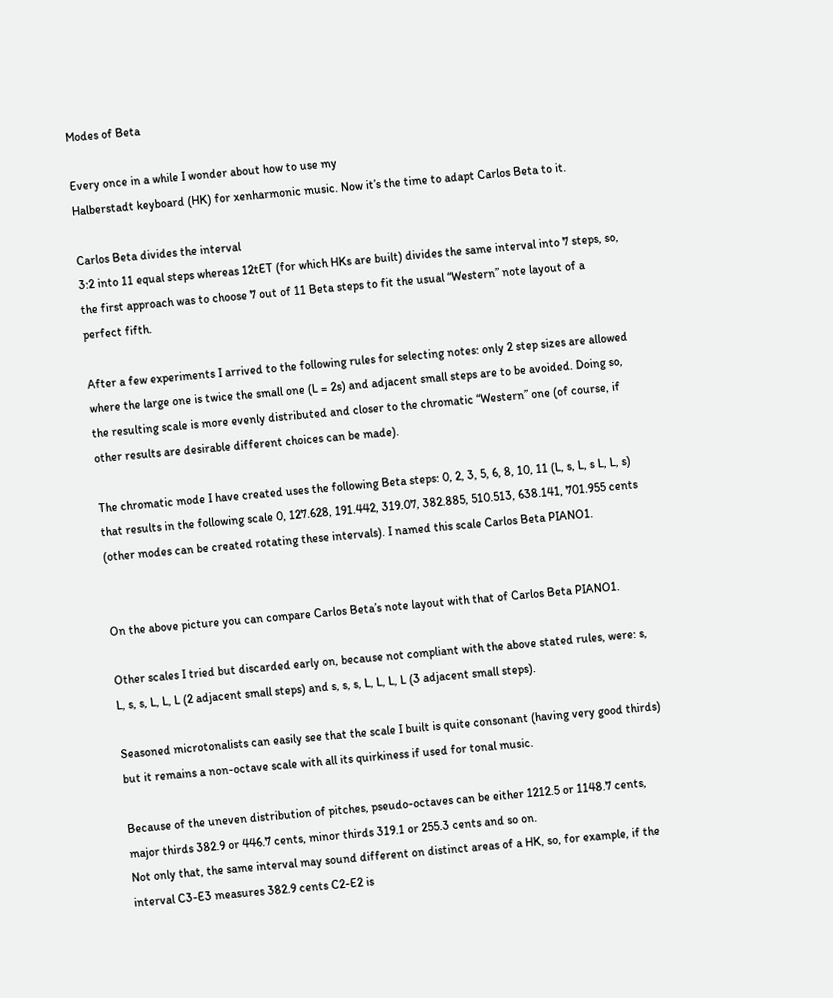Modes of Beta

Every once in a while I wonder about how to use my
Halberstadt keyboard (HK) for xenharmonic music. Now it’s the time to adapt Carlos Beta to it.

Carlos Beta divides the interval
3:2 into 11 equal steps whereas 12tET (for which HKs are built) divides the same interval into 7 steps, so, the first approach was to choose 7 out of 11 Beta steps to fit the usual “Western” note layout of a perfect fifth.

After a few experiments I arrived to the following rules for selecting notes: only 2 step sizes are allowed where the large one is twice the small one (L = 2s) and adjacent small steps are to be avoided. Doing so, the resulting scale is more evenly distributed and closer to the chromatic “Western” one (of course, if other results are desirable different choices can be made).

The chromatic mode I have created uses the following Beta steps: 0, 2, 3, 5, 6, 8, 10, 11 (L, s, L, s L, L, s) that results in the following scale 0, 127.628, 191.442, 319.07, 382.885, 510.513, 638.141, 701.955 cents (other modes can be created rotating these intervals). I named this scale Carlos Beta PIANO1.


On the above picture you can compare Carlos Beta’s note layout with that of Carlos Beta PIANO1.

Other scales I tried but discarded early on, because not compliant with the above stated rules, were: s, L, s, s, L, L, L (2 adjacent small steps) and s, s, s, L, L, L, L (3 adjacent small steps).

Seasoned microtonalists can easily see that the scale I built is quite consonant (having very good thirds) but it remains a non-octave scale with all its quirkiness if used for tonal music.

Because of the uneven distribution of pitches, pseudo-octaves can be either 1212.5 or 1148.7 cents, major thirds 382.9 or 446.7 cents, minor thirds 319.1 or 255.3 cents and so on.
Not only that, the same interval may sound different on distinct areas of a HK, so, for example, if the interval C3-E3 measures 382.9 cents C2-E2 is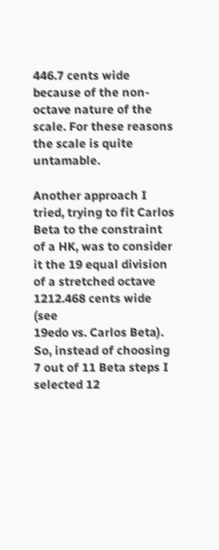446.7 cents wide because of the non-octave nature of the scale. For these reasons the scale is quite untamable.

Another approach I tried, trying to fit Carlos Beta to the constraint of a HK, was to consider it the 19 equal division of a stretched octave 1212.468 cents wide (see
19edo vs. Carlos Beta).
So, instead of choosing 7 out of 11 Beta steps I selected 12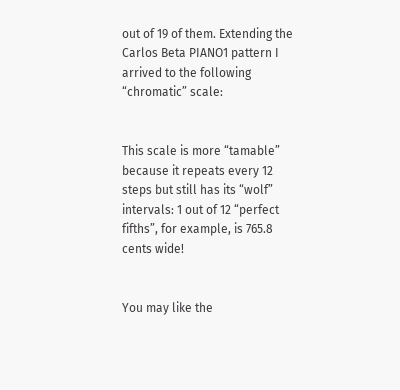out of 19 of them. Extending the Carlos Beta PIANO1 pattern I arrived to the following “chromatic” scale:


This scale is more “tamable” because it repeats every 12 steps but still has its “wolf” intervals: 1 out of 12 “perfect fifths”, for example, is 765.8 cents wide!


You may like the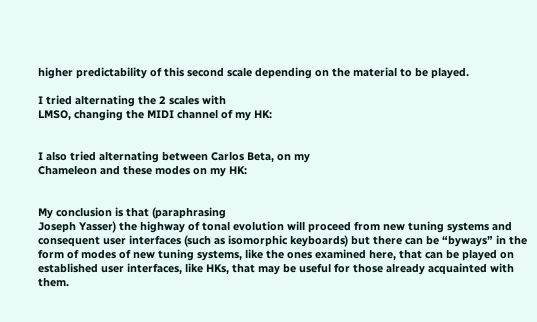higher predictability of this second scale depending on the material to be played.

I tried alternating the 2 scales with
LMSO, changing the MIDI channel of my HK:


I also tried alternating between Carlos Beta, on my
Chameleon and these modes on my HK:


My conclusion is that (paraphrasing
Joseph Yasser) the highway of tonal evolution will proceed from new tuning systems and consequent user interfaces (such as isomorphic keyboards) but there can be “byways” in the form of modes of new tuning systems, like the ones examined here, that can be played on established user interfaces, like HKs, that may be useful for those already acquainted with them.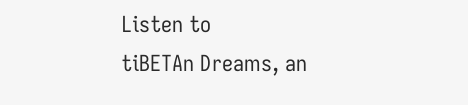Listen to
tiBETAn Dreams, an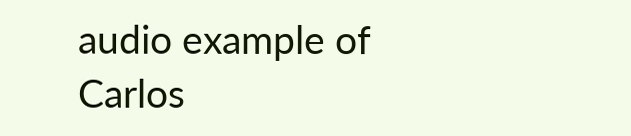audio example of Carlos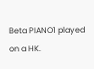Beta PIANO1 played on a HK.